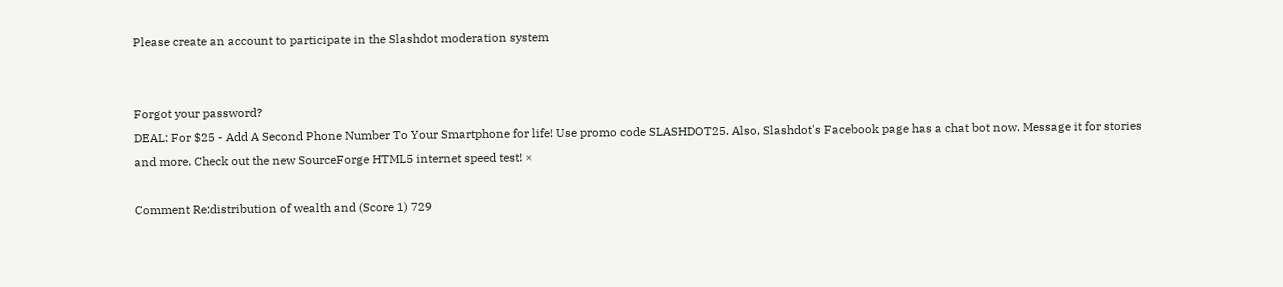Please create an account to participate in the Slashdot moderation system


Forgot your password?
DEAL: For $25 - Add A Second Phone Number To Your Smartphone for life! Use promo code SLASHDOT25. Also, Slashdot's Facebook page has a chat bot now. Message it for stories and more. Check out the new SourceForge HTML5 internet speed test! ×

Comment Re:distribution of wealth and (Score 1) 729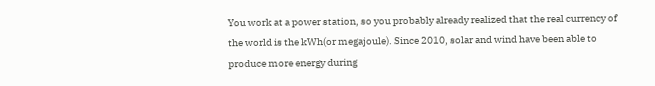You work at a power station, so you probably already realized that the real currency of the world is the kWh(or megajoule). Since 2010, solar and wind have been able to produce more energy during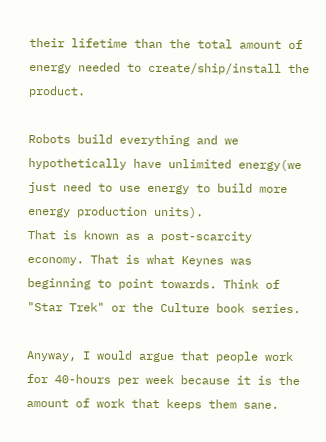their lifetime than the total amount of energy needed to create/ship/install the product.

Robots build everything and we hypothetically have unlimited energy(we just need to use energy to build more energy production units).
That is known as a post-scarcity economy. That is what Keynes was beginning to point towards. Think of "Star Trek" or the Culture book series.

Anyway, I would argue that people work for 40-hours per week because it is the amount of work that keeps them sane.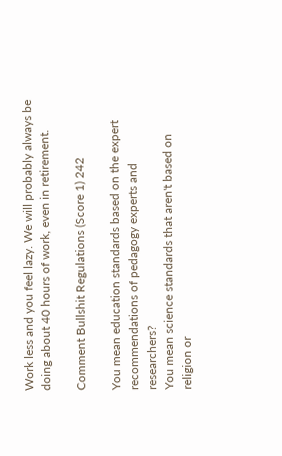Work less and you feel lazy. We will probably always be doing about 40 hours of work, even in retirement.

Comment Bullshit Regulations (Score 1) 242

You mean education standards based on the expert recommendations of pedagogy experts and researchers?
You mean science standards that aren't based on religion or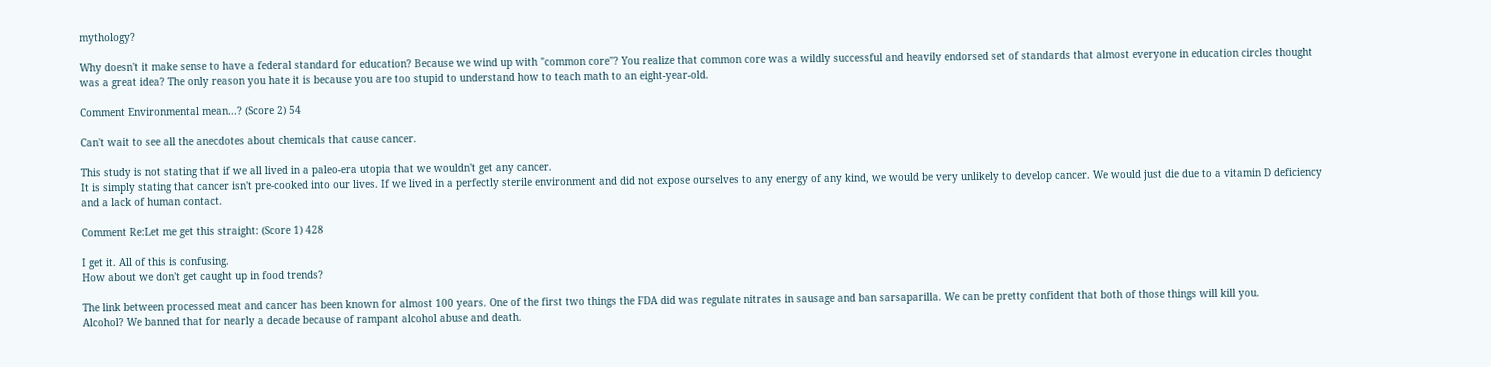mythology?

Why doesn't it make sense to have a federal standard for education? Because we wind up with "common core"? You realize that common core was a wildly successful and heavily endorsed set of standards that almost everyone in education circles thought was a great idea? The only reason you hate it is because you are too stupid to understand how to teach math to an eight-year-old.

Comment Environmental mean...? (Score 2) 54

Can't wait to see all the anecdotes about chemicals that cause cancer.

This study is not stating that if we all lived in a paleo-era utopia that we wouldn't get any cancer.
It is simply stating that cancer isn't pre-cooked into our lives. If we lived in a perfectly sterile environment and did not expose ourselves to any energy of any kind, we would be very unlikely to develop cancer. We would just die due to a vitamin D deficiency and a lack of human contact.

Comment Re:Let me get this straight: (Score 1) 428

I get it. All of this is confusing.
How about we don't get caught up in food trends?

The link between processed meat and cancer has been known for almost 100 years. One of the first two things the FDA did was regulate nitrates in sausage and ban sarsaparilla. We can be pretty confident that both of those things will kill you.
Alcohol? We banned that for nearly a decade because of rampant alcohol abuse and death.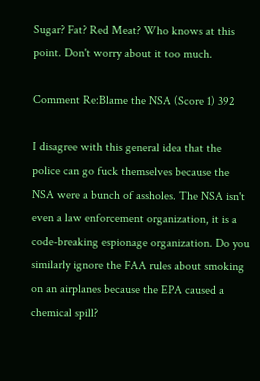Sugar? Fat? Red Meat? Who knows at this point. Don't worry about it too much.

Comment Re:Blame the NSA (Score 1) 392

I disagree with this general idea that the police can go fuck themselves because the NSA were a bunch of assholes. The NSA isn't even a law enforcement organization, it is a code-breaking espionage organization. Do you similarly ignore the FAA rules about smoking on an airplanes because the EPA caused a chemical spill?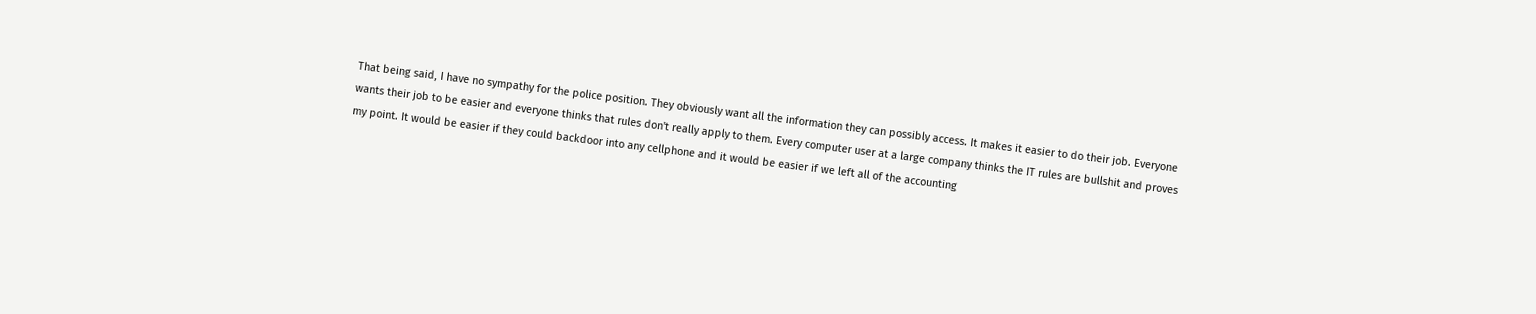That being said, I have no sympathy for the police position. They obviously want all the information they can possibly access. It makes it easier to do their job. Everyone wants their job to be easier and everyone thinks that rules don't really apply to them. Every computer user at a large company thinks the IT rules are bullshit and proves my point. It would be easier if they could backdoor into any cellphone and it would be easier if we left all of the accounting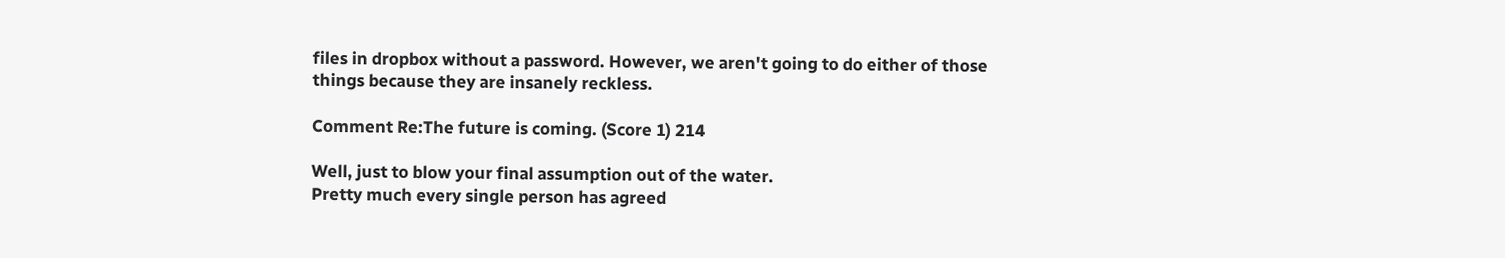files in dropbox without a password. However, we aren't going to do either of those things because they are insanely reckless.

Comment Re:The future is coming. (Score 1) 214

Well, just to blow your final assumption out of the water.
Pretty much every single person has agreed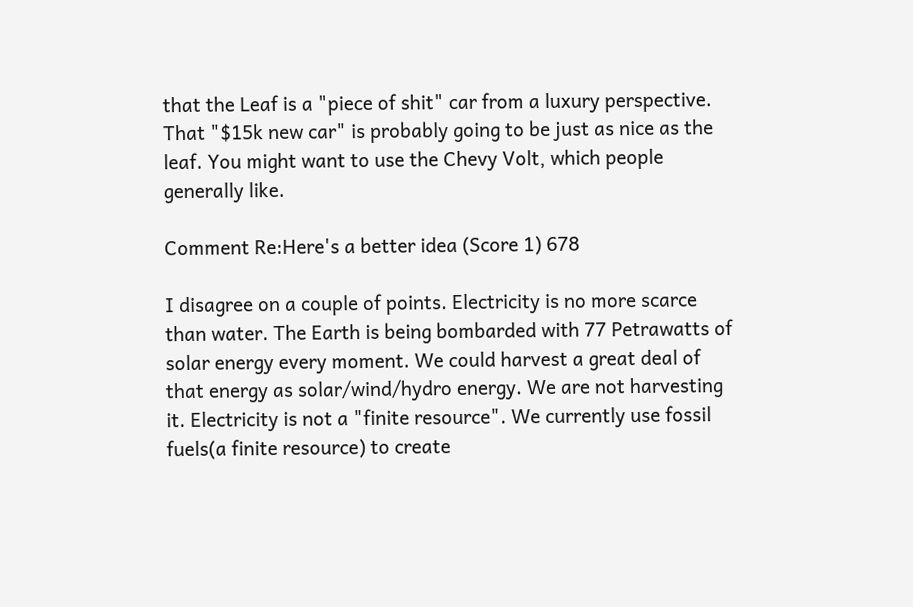that the Leaf is a "piece of shit" car from a luxury perspective. That "$15k new car" is probably going to be just as nice as the leaf. You might want to use the Chevy Volt, which people generally like.

Comment Re:Here's a better idea (Score 1) 678

I disagree on a couple of points. Electricity is no more scarce than water. The Earth is being bombarded with 77 Petrawatts of solar energy every moment. We could harvest a great deal of that energy as solar/wind/hydro energy. We are not harvesting it. Electricity is not a "finite resource". We currently use fossil fuels(a finite resource) to create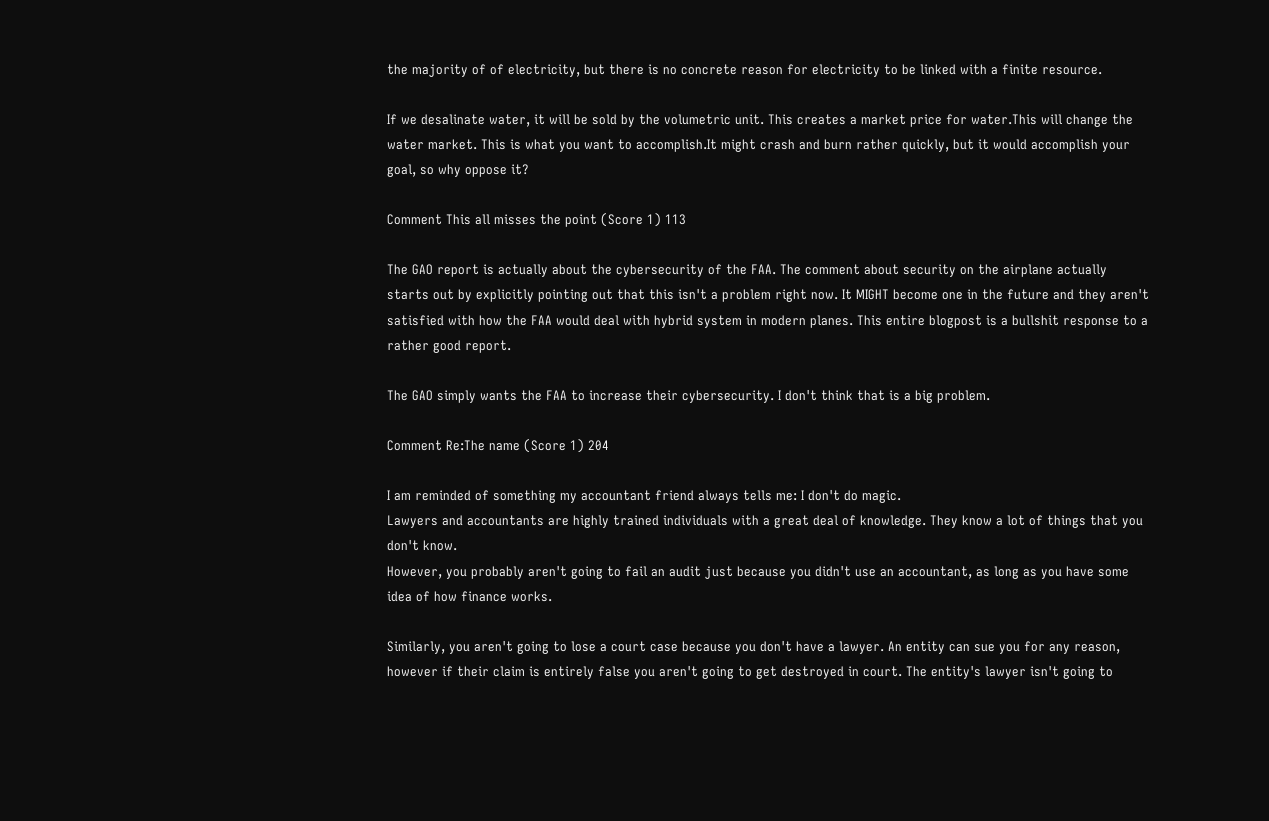the majority of of electricity, but there is no concrete reason for electricity to be linked with a finite resource.

If we desalinate water, it will be sold by the volumetric unit. This creates a market price for water.This will change the water market. This is what you want to accomplish.It might crash and burn rather quickly, but it would accomplish your goal, so why oppose it?

Comment This all misses the point (Score 1) 113

The GAO report is actually about the cybersecurity of the FAA. The comment about security on the airplane actually starts out by explicitly pointing out that this isn't a problem right now. It MIGHT become one in the future and they aren't satisfied with how the FAA would deal with hybrid system in modern planes. This entire blogpost is a bullshit response to a rather good report.

The GAO simply wants the FAA to increase their cybersecurity. I don't think that is a big problem.

Comment Re:The name (Score 1) 204

I am reminded of something my accountant friend always tells me: I don't do magic.
Lawyers and accountants are highly trained individuals with a great deal of knowledge. They know a lot of things that you don't know.
However, you probably aren't going to fail an audit just because you didn't use an accountant, as long as you have some idea of how finance works.

Similarly, you aren't going to lose a court case because you don't have a lawyer. An entity can sue you for any reason, however if their claim is entirely false you aren't going to get destroyed in court. The entity's lawyer isn't going to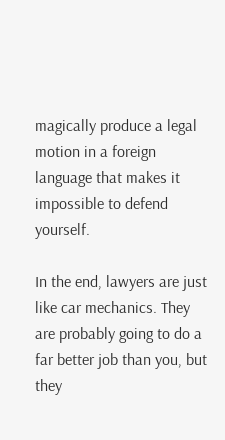magically produce a legal motion in a foreign language that makes it impossible to defend yourself.

In the end, lawyers are just like car mechanics. They are probably going to do a far better job than you, but they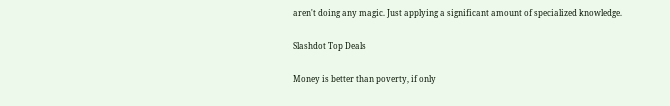aren't doing any magic. Just applying a significant amount of specialized knowledge.

Slashdot Top Deals

Money is better than poverty, if only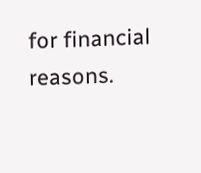for financial reasons.